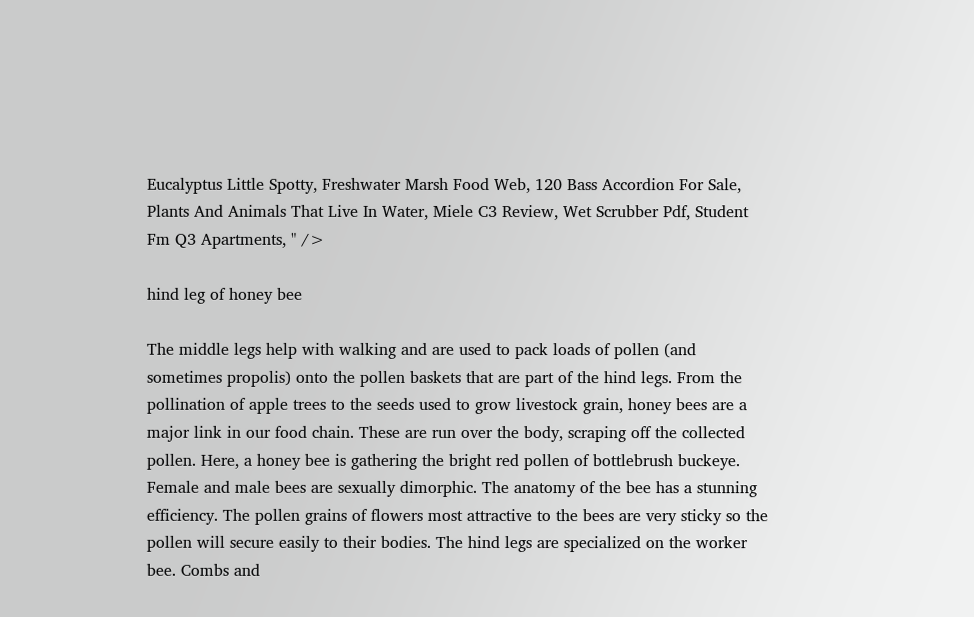Eucalyptus Little Spotty, Freshwater Marsh Food Web, 120 Bass Accordion For Sale, Plants And Animals That Live In Water, Miele C3 Review, Wet Scrubber Pdf, Student Fm Q3 Apartments, " />

hind leg of honey bee

The middle legs help with walking and are used to pack loads of pollen (and sometimes propolis) onto the pollen baskets that are part of the hind legs. From the pollination of apple trees to the seeds used to grow livestock grain, honey bees are a major link in our food chain. These are run over the body, scraping off the collected pollen. Here, a honey bee is gathering the bright red pollen of bottlebrush buckeye. Female and male bees are sexually dimorphic. The anatomy of the bee has a stunning efficiency. The pollen grains of flowers most attractive to the bees are very sticky so the pollen will secure easily to their bodies. The hind legs are specialized on the worker bee. Combs and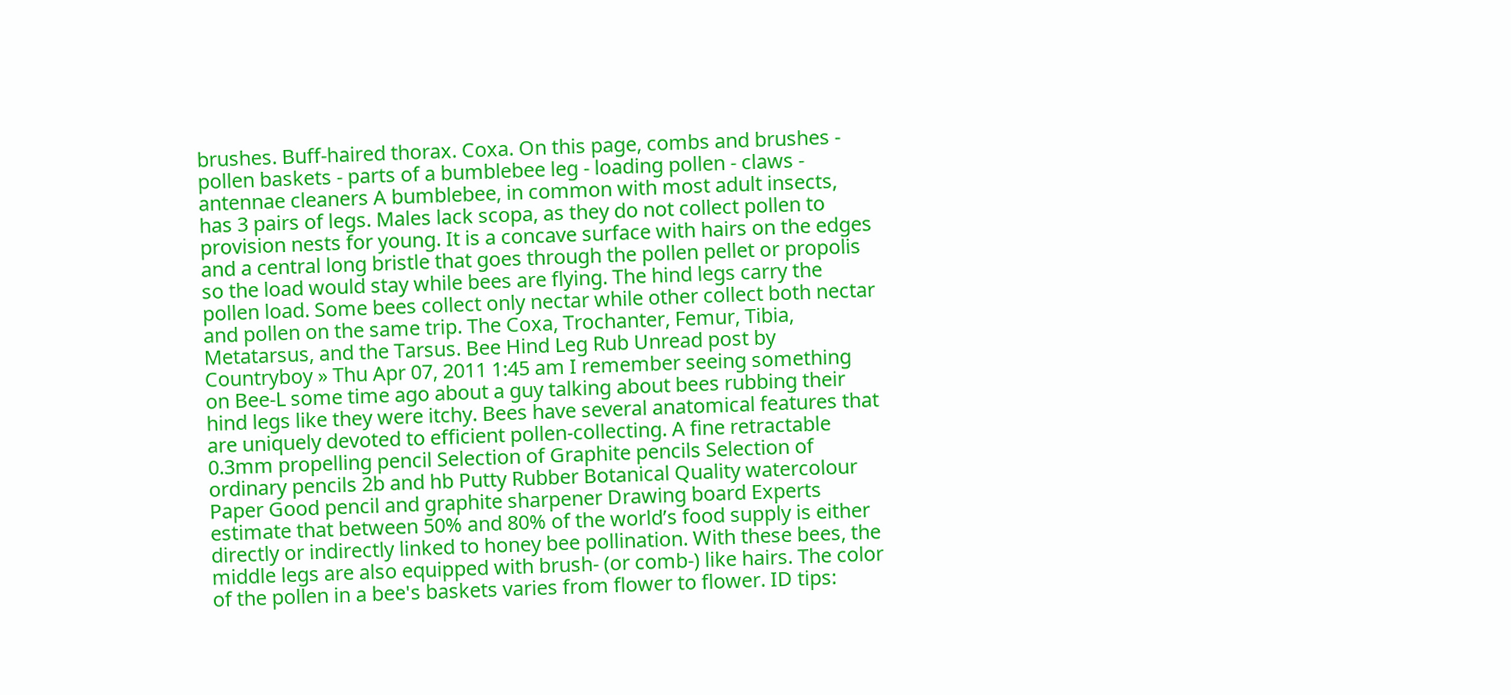brushes. Buff-haired thorax. Coxa. On this page, combs and brushes - pollen baskets - parts of a bumblebee leg - loading pollen - claws - antennae cleaners A bumblebee, in common with most adult insects, has 3 pairs of legs. Males lack scopa, as they do not collect pollen to provision nests for young. It is a concave surface with hairs on the edges and a central long bristle that goes through the pollen pellet or propolis so the load would stay while bees are flying. The hind legs carry the pollen load. Some bees collect only nectar while other collect both nectar and pollen on the same trip. The Coxa, Trochanter, Femur, Tibia, Metatarsus, and the Tarsus. Bee Hind Leg Rub Unread post by Countryboy » Thu Apr 07, 2011 1:45 am I remember seeing something on Bee-L some time ago about a guy talking about bees rubbing their hind legs like they were itchy. Bees have several anatomical features that are uniquely devoted to efficient pollen-collecting. A fine retractable 0.3mm propelling pencil Selection of Graphite pencils Selection of ordinary pencils 2b and hb Putty Rubber Botanical Quality watercolour Paper Good pencil and graphite sharpener Drawing board Experts estimate that between 50% and 80% of the world’s food supply is either directly or indirectly linked to honey bee pollination. With these bees, the middle legs are also equipped with brush- (or comb-) like hairs. The color of the pollen in a bee's baskets varies from flower to flower. ID tips: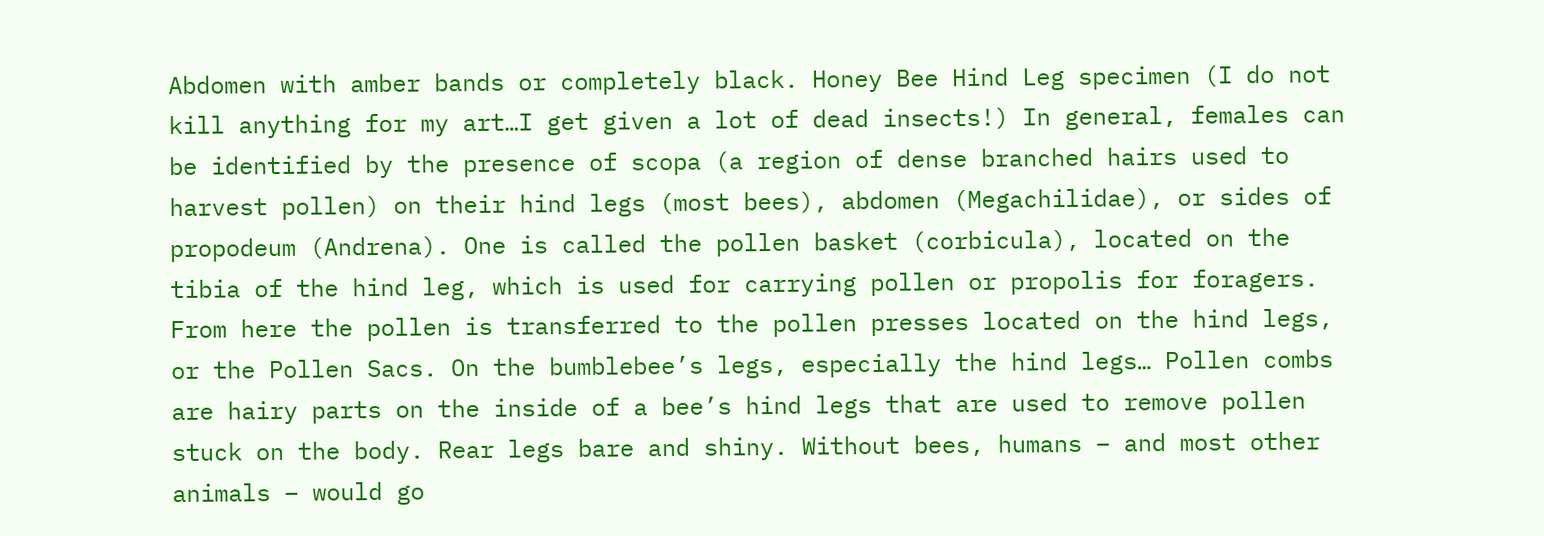Abdomen with amber bands or completely black. Honey Bee Hind Leg specimen (I do not kill anything for my art…I get given a lot of dead insects!) In general, females can be identified by the presence of scopa (a region of dense branched hairs used to harvest pollen) on their hind legs (most bees), abdomen (Megachilidae), or sides of propodeum (Andrena). One is called the pollen basket (corbicula), located on the tibia of the hind leg, which is used for carrying pollen or propolis for foragers. From here the pollen is transferred to the pollen presses located on the hind legs, or the Pollen Sacs. On the bumblebee’s legs, especially the hind legs… Pollen combs are hairy parts on the inside of a bee’s hind legs that are used to remove pollen stuck on the body. Rear legs bare and shiny. Without bees, humans – and most other animals – would go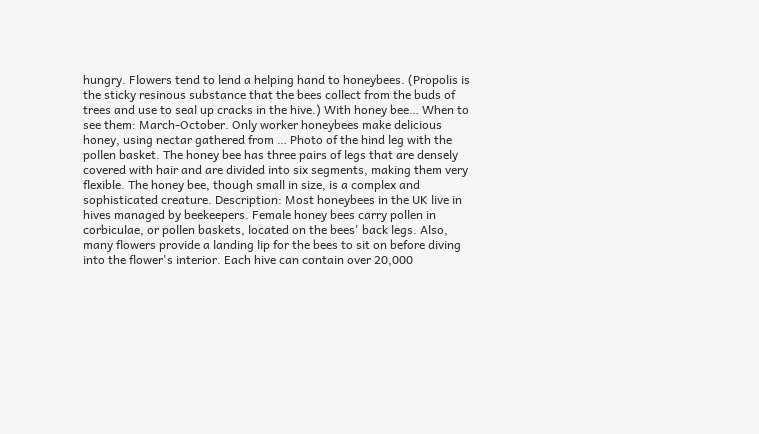hungry. Flowers tend to lend a helping hand to honeybees. (Propolis is the sticky resinous substance that the bees collect from the buds of trees and use to seal up cracks in the hive.) With honey bee… When to see them: March-October. Only worker honeybees make delicious honey, using nectar gathered from … Photo of the hind leg with the pollen basket. The honey bee has three pairs of legs that are densely covered with hair and are divided into six segments, making them very flexible. The honey bee, though small in size, is a complex and sophisticated creature. Description: Most honeybees in the UK live in hives managed by beekeepers. Female honey bees carry pollen in corbiculae, or pollen baskets, located on the bees' back legs. Also, many flowers provide a landing lip for the bees to sit on before diving into the flower's interior. Each hive can contain over 20,000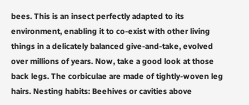bees. This is an insect perfectly adapted to its environment, enabling it to co-exist with other living things in a delicately balanced give-and-take, evolved over millions of years. Now, take a good look at those back legs. The corbiculae are made of tightly-woven leg hairs. Nesting habits: Beehives or cavities above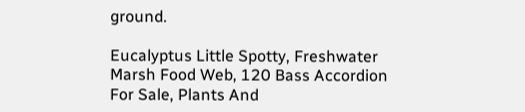ground.

Eucalyptus Little Spotty, Freshwater Marsh Food Web, 120 Bass Accordion For Sale, Plants And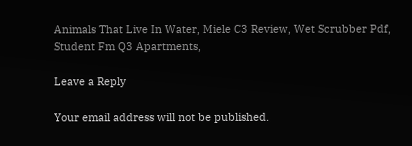Animals That Live In Water, Miele C3 Review, Wet Scrubber Pdf, Student Fm Q3 Apartments,

Leave a Reply

Your email address will not be published.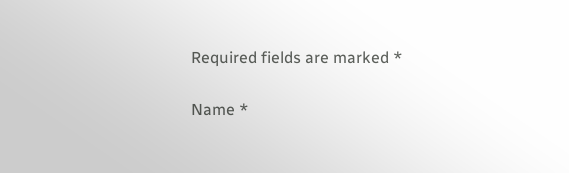Required fields are marked *

Name *